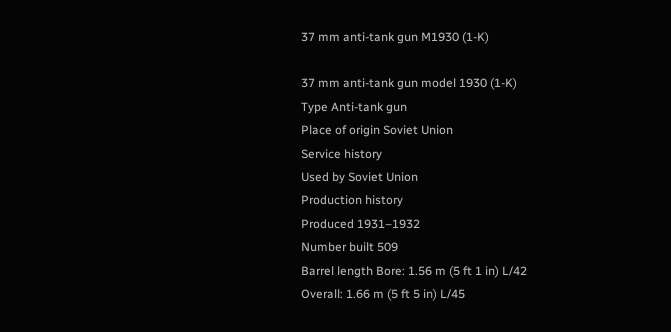37 mm anti-tank gun M1930 (1-K)

37 mm anti-tank gun model 1930 (1-K)
Type Anti-tank gun
Place of origin Soviet Union
Service history
Used by Soviet Union
Production history
Produced 1931–1932
Number built 509
Barrel length Bore: 1.56 m (5 ft 1 in) L/42
Overall: 1.66 m (5 ft 5 in) L/45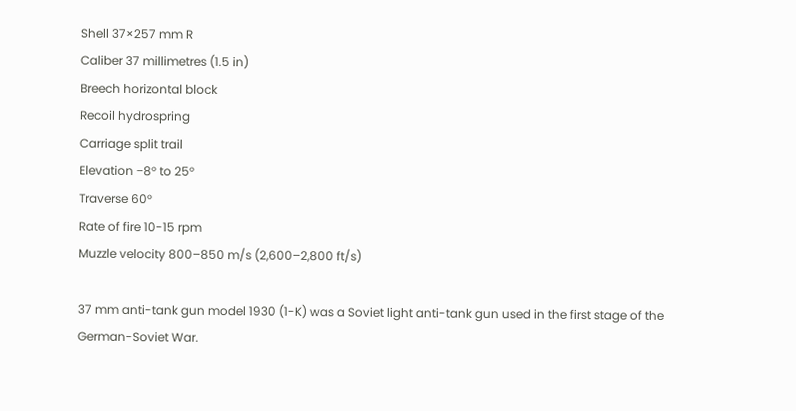Shell 37×257 mm R
Caliber 37 millimetres (1.5 in)
Breech horizontal block
Recoil hydrospring
Carriage split trail
Elevation −8° to 25°
Traverse 60°
Rate of fire 10-15 rpm
Muzzle velocity 800–850 m/s (2,600–2,800 ft/s)

37 mm anti-tank gun model 1930 (1-K) was a Soviet light anti-tank gun used in the first stage of the German-Soviet War.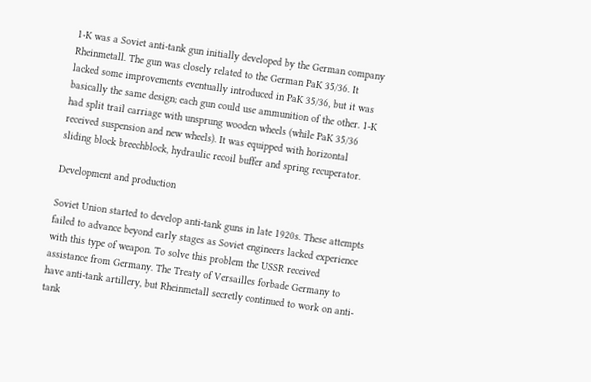1-K was a Soviet anti-tank gun initially developed by the German company Rheinmetall. The gun was closely related to the German PaK 35/36. It lacked some improvements eventually introduced in PaK 35/36, but it was basically the same design; each gun could use ammunition of the other. 1-K had split trail carriage with unsprung wooden wheels (while PaK 35/36 received suspension and new wheels). It was equipped with horizontal sliding block breechblock, hydraulic recoil buffer and spring recuperator.

Development and production

Soviet Union started to develop anti-tank guns in late 1920s. These attempts failed to advance beyond early stages as Soviet engineers lacked experience with this type of weapon. To solve this problem the USSR received assistance from Germany. The Treaty of Versailles forbade Germany to have anti-tank artillery, but Rheinmetall secretly continued to work on anti-tank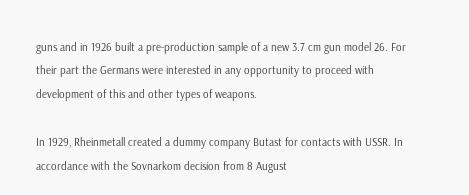guns and in 1926 built a pre-production sample of a new 3.7 cm gun model 26. For their part the Germans were interested in any opportunity to proceed with development of this and other types of weapons.

In 1929, Rheinmetall created a dummy company Butast for contacts with USSR. In accordance with the Sovnarkom decision from 8 August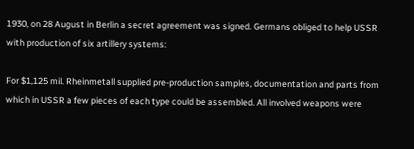1930, on 28 August in Berlin a secret agreement was signed. Germans obliged to help USSR with production of six artillery systems:

For $1,125 mil. Rheinmetall supplied pre-production samples, documentation and parts from which in USSR a few pieces of each type could be assembled. All involved weapons were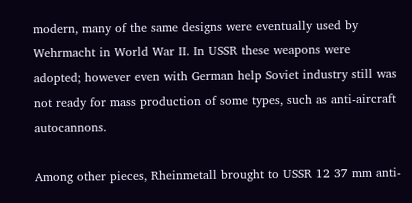modern, many of the same designs were eventually used by Wehrmacht in World War II. In USSR these weapons were adopted; however even with German help Soviet industry still was not ready for mass production of some types, such as anti-aircraft autocannons.

Among other pieces, Rheinmetall brought to USSR 12 37 mm anti-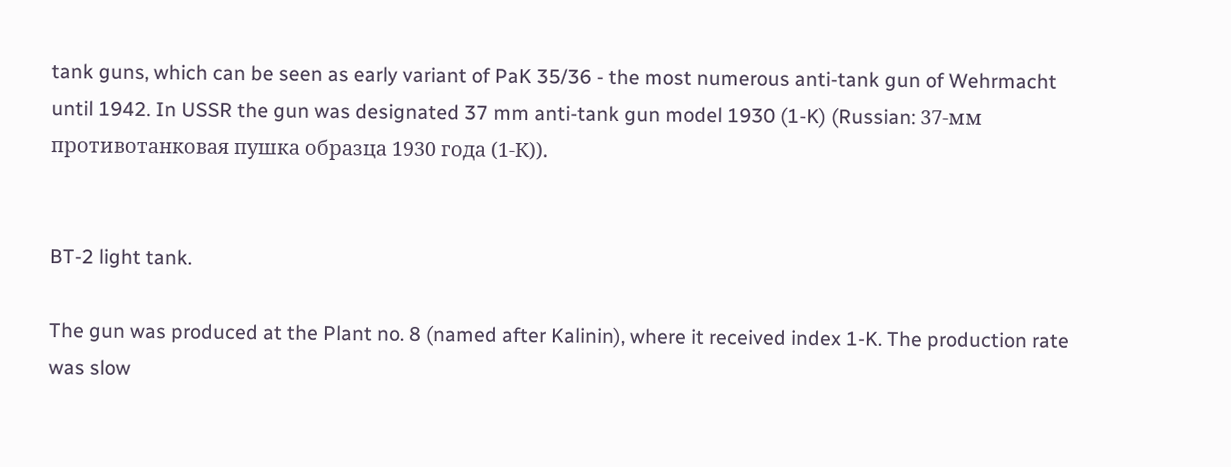tank guns, which can be seen as early variant of PaK 35/36 - the most numerous anti-tank gun of Wehrmacht until 1942. In USSR the gun was designated 37 mm anti-tank gun model 1930 (1-K) (Russian: 37-мм противотанковая пушка образца 1930 года (1-К)).


BT-2 light tank.

The gun was produced at the Plant no. 8 (named after Kalinin), where it received index 1-K. The production rate was slow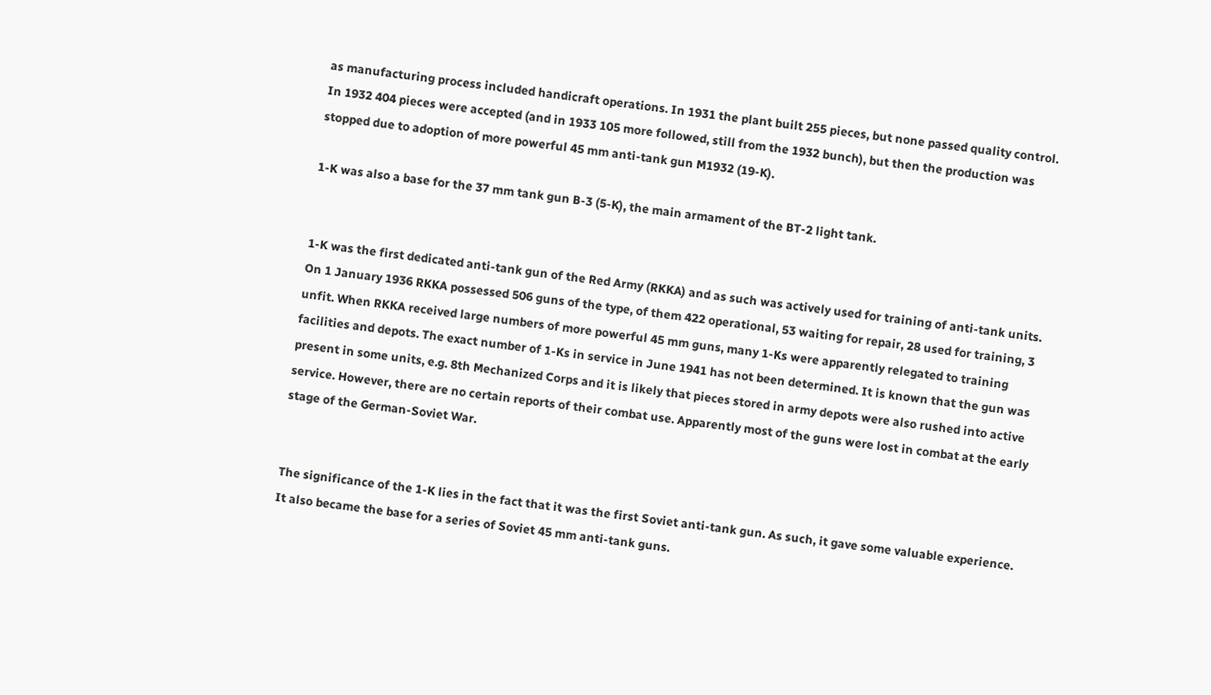as manufacturing process included handicraft operations. In 1931 the plant built 255 pieces, but none passed quality control. In 1932 404 pieces were accepted (and in 1933 105 more followed, still from the 1932 bunch), but then the production was stopped due to adoption of more powerful 45 mm anti-tank gun M1932 (19-K).

1-K was also a base for the 37 mm tank gun B-3 (5-K), the main armament of the BT-2 light tank.


1-K was the first dedicated anti-tank gun of the Red Army (RKKA) and as such was actively used for training of anti-tank units. On 1 January 1936 RKKA possessed 506 guns of the type, of them 422 operational, 53 waiting for repair, 28 used for training, 3 unfit. When RKKA received large numbers of more powerful 45 mm guns, many 1-Ks were apparently relegated to training facilities and depots. The exact number of 1-Ks in service in June 1941 has not been determined. It is known that the gun was present in some units, e.g. 8th Mechanized Corps and it is likely that pieces stored in army depots were also rushed into active service. However, there are no certain reports of their combat use. Apparently most of the guns were lost in combat at the early stage of the German-Soviet War.


The significance of the 1-K lies in the fact that it was the first Soviet anti-tank gun. As such, it gave some valuable experience. It also became the base for a series of Soviet 45 mm anti-tank guns.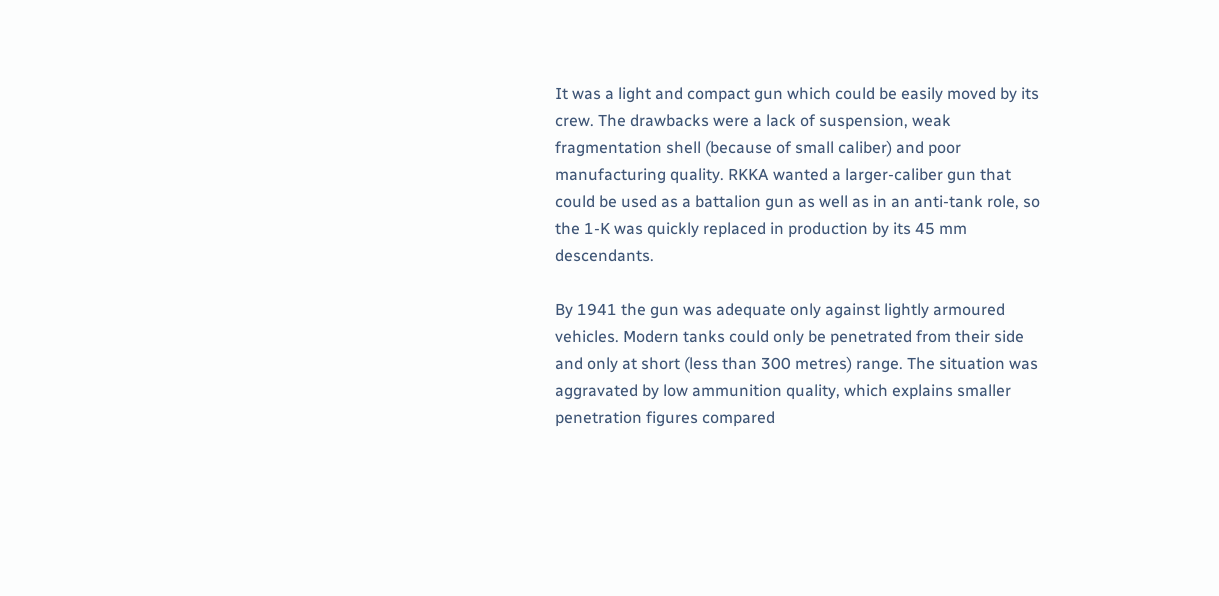It was a light and compact gun which could be easily moved by its crew. The drawbacks were a lack of suspension, weak fragmentation shell (because of small caliber) and poor manufacturing quality. RKKA wanted a larger-caliber gun that could be used as a battalion gun as well as in an anti-tank role, so the 1-K was quickly replaced in production by its 45 mm descendants.

By 1941 the gun was adequate only against lightly armoured vehicles. Modern tanks could only be penetrated from their side and only at short (less than 300 metres) range. The situation was aggravated by low ammunition quality, which explains smaller penetration figures compared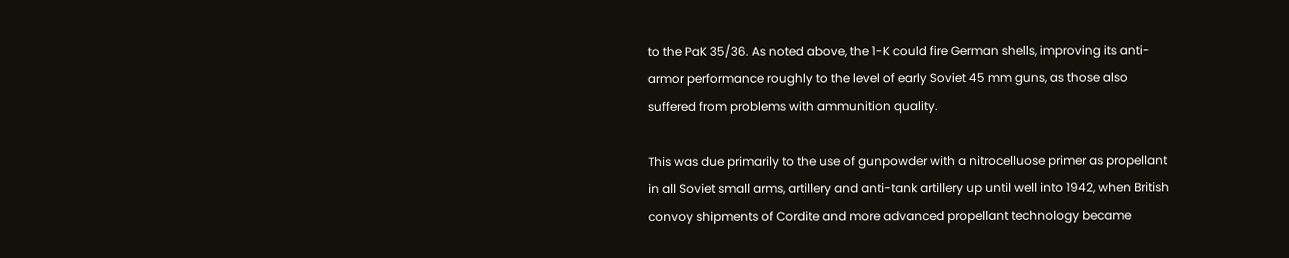to the PaK 35/36. As noted above, the 1-K could fire German shells, improving its anti-armor performance roughly to the level of early Soviet 45 mm guns, as those also suffered from problems with ammunition quality.

This was due primarily to the use of gunpowder with a nitrocelluose primer as propellant in all Soviet small arms, artillery and anti-tank artillery up until well into 1942, when British convoy shipments of Cordite and more advanced propellant technology became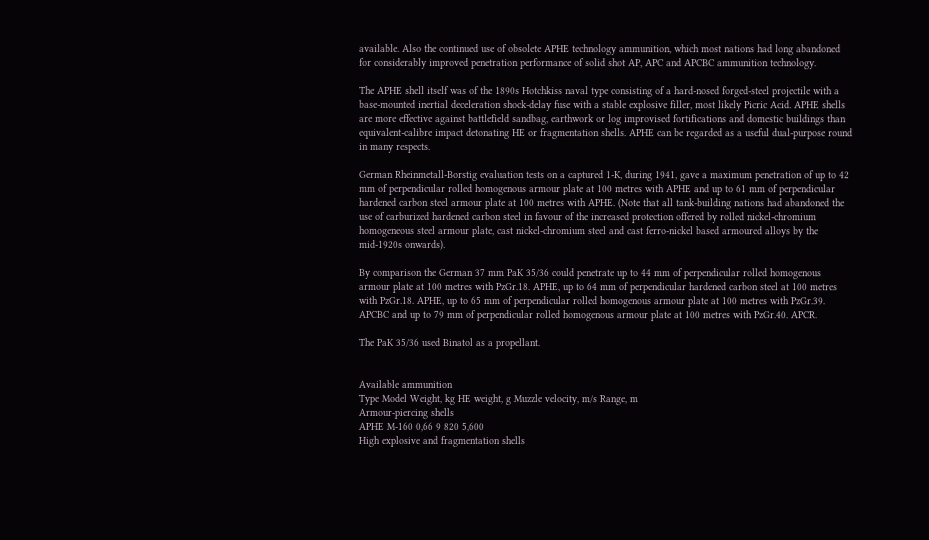available. Also the continued use of obsolete APHE technology ammunition, which most nations had long abandoned for considerably improved penetration performance of solid shot AP, APC and APCBC ammunition technology.

The APHE shell itself was of the 1890s Hotchkiss naval type consisting of a hard-nosed forged-steel projectile with a base-mounted inertial deceleration shock-delay fuse with a stable explosive filler, most likely Picric Acid. APHE shells are more effective against battlefield sandbag, earthwork or log improvised fortifications and domestic buildings than equivalent-calibre impact detonating HE or fragmentation shells. APHE can be regarded as a useful dual-purpose round in many respects.

German Rheinmetall-Borstig evaluation tests on a captured 1-K, during 1941, gave a maximum penetration of up to 42 mm of perpendicular rolled homogenous armour plate at 100 metres with APHE and up to 61 mm of perpendicular hardened carbon steel armour plate at 100 metres with APHE. (Note that all tank-building nations had abandoned the use of carburized hardened carbon steel in favour of the increased protection offered by rolled nickel-chromium homogeneous steel armour plate, cast nickel-chromium steel and cast ferro-nickel based armoured alloys by the mid-1920s onwards).

By comparison the German 37 mm PaK 35/36 could penetrate up to 44 mm of perpendicular rolled homogenous armour plate at 100 metres with PzGr.18. APHE, up to 64 mm of perpendicular hardened carbon steel at 100 metres with PzGr.18. APHE, up to 65 mm of perpendicular rolled homogenous armour plate at 100 metres with PzGr.39. APCBC and up to 79 mm of perpendicular rolled homogenous armour plate at 100 metres with PzGr.40. APCR.

The PaK 35/36 used Binatol as a propellant.


Available ammunition
Type Model Weight, kg HE weight, g Muzzle velocity, m/s Range, m
Armour-piercing shells
APHE M-160 0,66 9 820 5,600
High explosive and fragmentation shells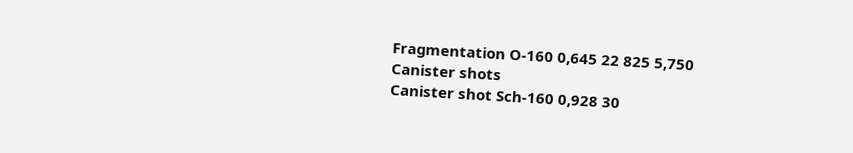Fragmentation O-160 0,645 22 825 5,750
Canister shots
Canister shot Sch-160 0,928 30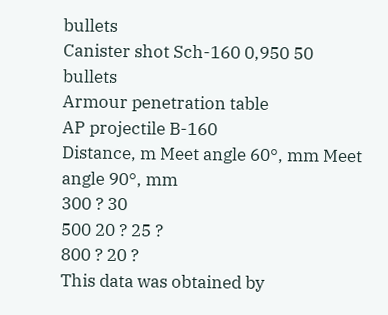bullets
Canister shot Sch-160 0,950 50 bullets
Armour penetration table
AP projectile B-160
Distance, m Meet angle 60°, mm Meet angle 90°, mm
300 ? 30
500 20 ? 25 ?
800 ? 20 ?
This data was obtained by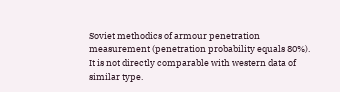Soviet methodics of armour penetration measurement (penetration probability equals 80%).
It is not directly comparable with western data of similar type.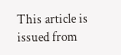This article is issued from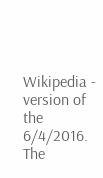Wikipedia - version of the 6/4/2016. The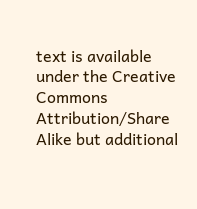text is available under the Creative Commons Attribution/Share Alike but additional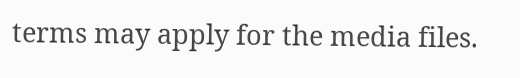terms may apply for the media files.